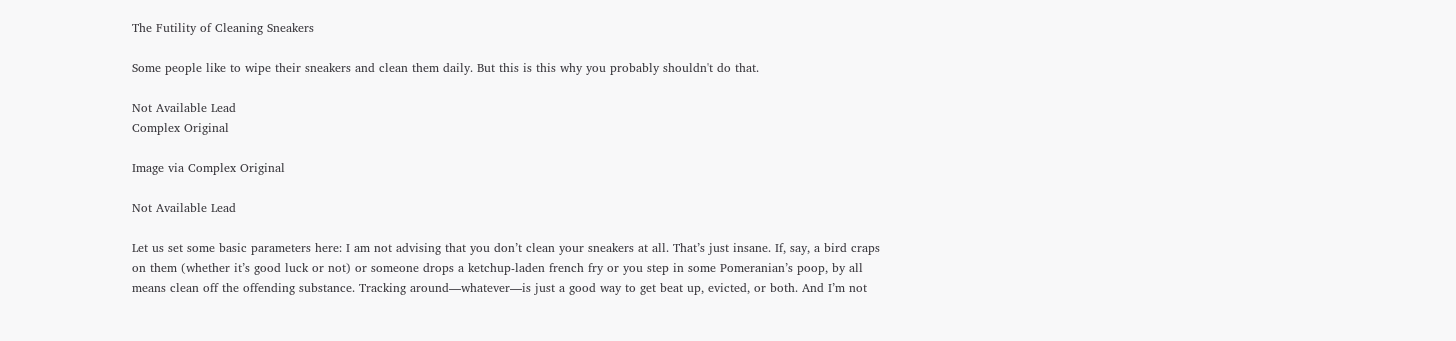The Futility of Cleaning Sneakers

Some people like to wipe their sneakers and clean them daily. But this is this why you probably shouldn't do that.

Not Available Lead
Complex Original

Image via Complex Original

Not Available Lead

Let us set some basic parameters here: I am not advising that you don’t clean your sneakers at all. That’s just insane. If, say, a bird craps on them (whether it’s good luck or not) or someone drops a ketchup-laden french fry or you step in some Pomeranian’s poop, by all means clean off the offending substance. Tracking around—whatever—is just a good way to get beat up, evicted, or both. And I’m not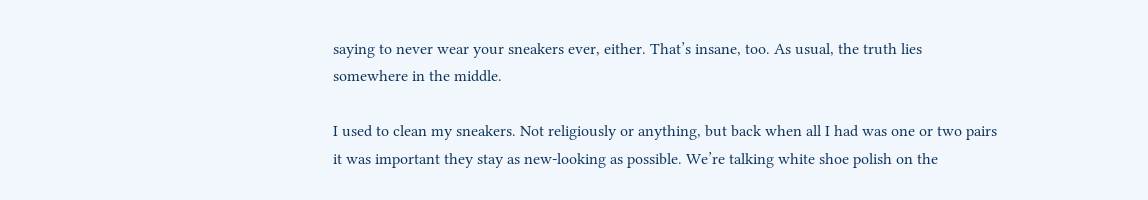saying to never wear your sneakers ever, either. That’s insane, too. As usual, the truth lies somewhere in the middle.

I used to clean my sneakers. Not religiously or anything, but back when all I had was one or two pairs it was important they stay as new-looking as possible. We’re talking white shoe polish on the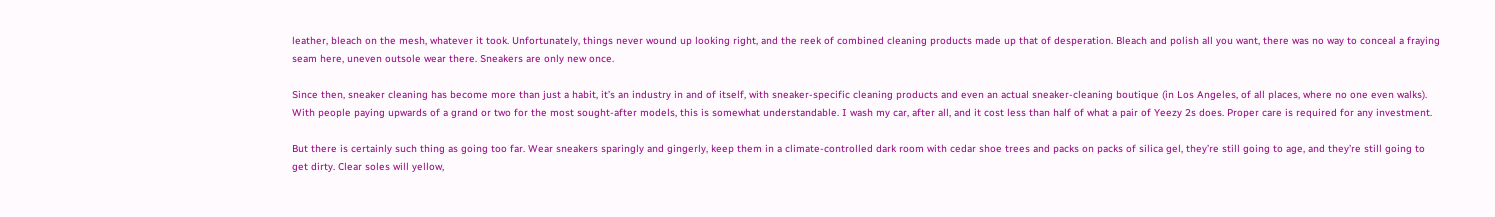leather, bleach on the mesh, whatever it took. Unfortunately, things never wound up looking right, and the reek of combined cleaning products made up that of desperation. Bleach and polish all you want, there was no way to conceal a fraying seam here, uneven outsole wear there. Sneakers are only new once.

Since then, sneaker cleaning has become more than just a habit, it’s an industry in and of itself, with sneaker-specific cleaning products and even an actual sneaker-cleaning boutique (in Los Angeles, of all places, where no one even walks). With people paying upwards of a grand or two for the most sought-after models, this is somewhat understandable. I wash my car, after all, and it cost less than half of what a pair of Yeezy 2s does. Proper care is required for any investment.

But there is certainly such thing as going too far. Wear sneakers sparingly and gingerly, keep them in a climate-controlled dark room with cedar shoe trees and packs on packs of silica gel, they’re still going to age, and they’re still going to get dirty. Clear soles will yellow,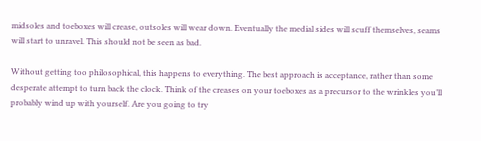midsoles and toeboxes will crease, outsoles will wear down. Eventually the medial sides will scuff themselves, seams will start to unravel. This should not be seen as bad.

Without getting too philosophical, this happens to everything. The best approach is acceptance, rather than some desperate attempt to turn back the clock. Think of the creases on your toeboxes as a precursor to the wrinkles you’ll probably wind up with yourself. Are you going to try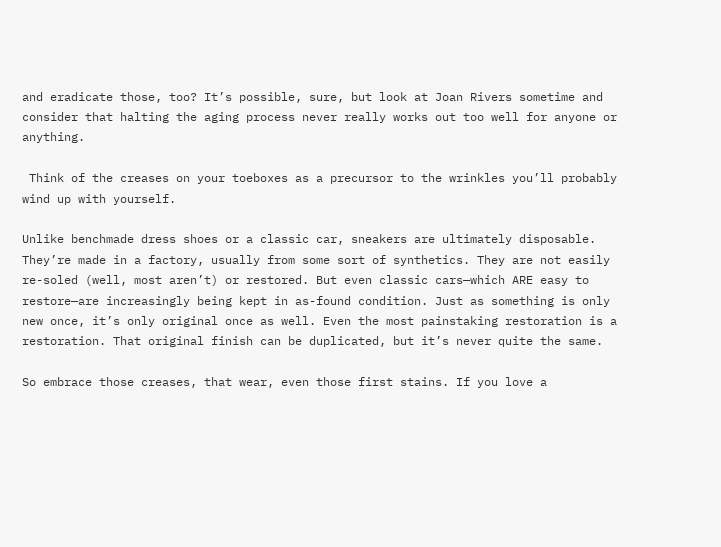and eradicate those, too? It’s possible, sure, but look at Joan Rivers sometime and consider that halting the aging process never really works out too well for anyone or anything.

 Think of the creases on your toeboxes as a precursor to the wrinkles you’ll probably wind up with yourself.

Unlike benchmade dress shoes or a classic car, sneakers are ultimately disposable. They’re made in a factory, usually from some sort of synthetics. They are not easily re-soled (well, most aren’t) or restored. But even classic cars—which ARE easy to restore—are increasingly being kept in as-found condition. Just as something is only new once, it’s only original once as well. Even the most painstaking restoration is a restoration. That original finish can be duplicated, but it’s never quite the same.

So embrace those creases, that wear, even those first stains. If you love a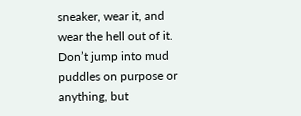sneaker, wear it, and wear the hell out of it. Don’t jump into mud puddles on purpose or anything, but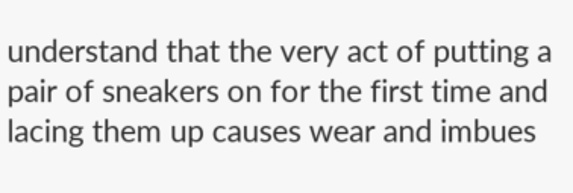understand that the very act of putting a pair of sneakers on for the first time and lacing them up causes wear and imbues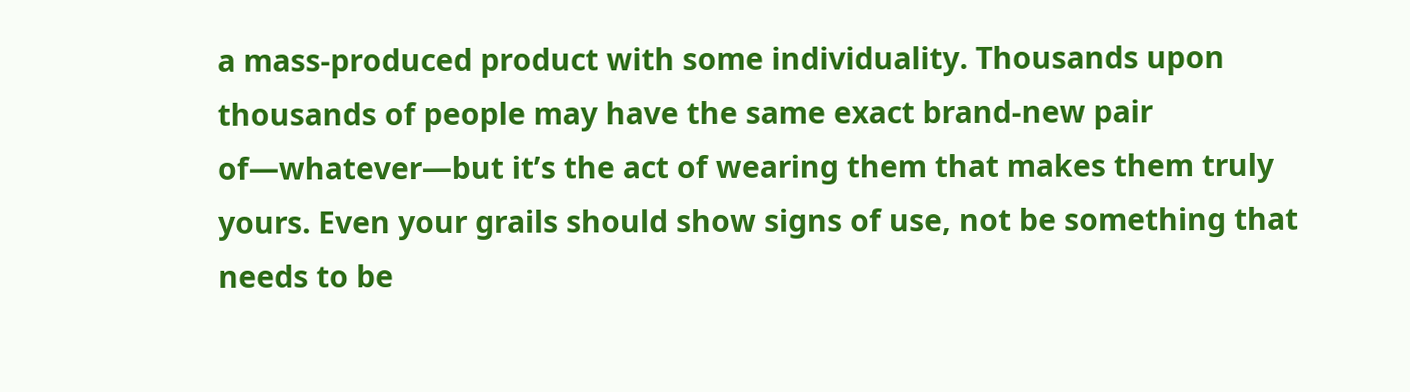a mass-produced product with some individuality. Thousands upon thousands of people may have the same exact brand-new pair of—whatever—but it’s the act of wearing them that makes them truly yours. Even your grails should show signs of use, not be something that needs to be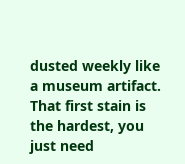dusted weekly like a museum artifact. That first stain is the hardest, you just need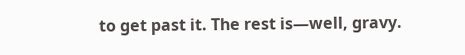to get past it. The rest is—well, gravy.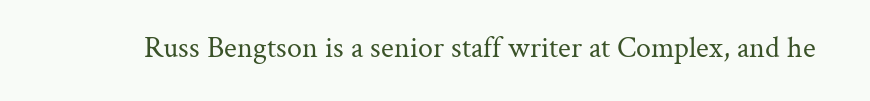Russ Bengtson is a senior staff writer at Complex, and he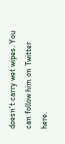doesn't carry wet wipes. You can follow him on Twitter here.